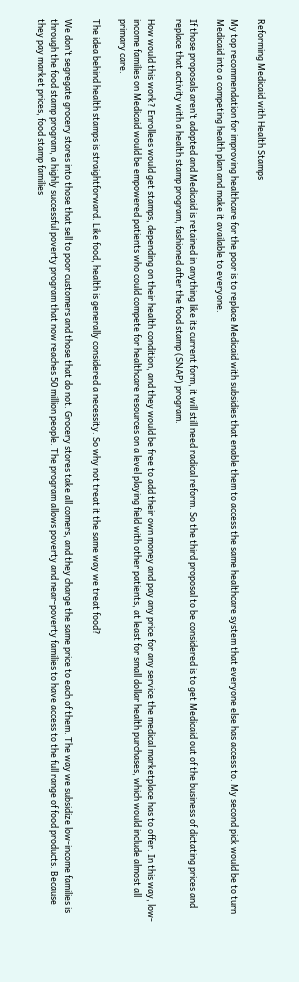Reforming Medicaid with Health Stamps

My top recommendation for improving healthcare for the poor is to replace Medicaid with subsidies that enable them to access the same healthcare system that everyone else has access to. My second pick would be to turn Medicaid into a competing health plan and make it available to everyone.

If those proposals aren’t adopted and Medicaid is retained in anything like its current form, it will still need radical reform. So the third proposal to be considered is to get Medicaid out of the business of dictating prices and replace that activity with a health stamp program, fashioned after the food stamp (SNAP) program.

How would this work? Enrollees would get stamps, depending on their health condition, and they would be free to add their own money and pay any price for any service the medical marketplace has to offer. In this way, low-income families on Medicaid would be empowered patients who could compete for healthcare resources on a level playing field with other patients, at least for small dollar health purchases, which would include almost all primary care.

The idea behind health stamps is straightforward. Like food, health is generally considered a necessity. So why not treat it the same way we treat food?

We don’t segregate grocery stores into those that sell to poor customers and those that do not. Grocery stores take all comers, and they charge the same price to each of them. The way we subsidize low-income families is through the food stamp program, a highly successful poverty program that now reaches 50 million people. The program allows poverty and near-poverty families to have access to the full range of food products. Because they pay market prices, food stamp families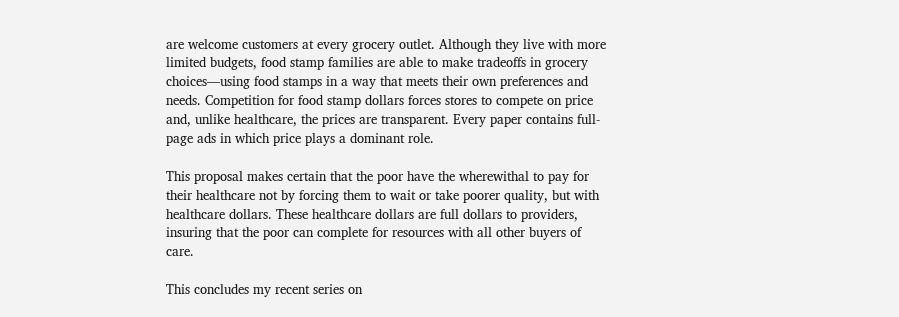are welcome customers at every grocery outlet. Although they live with more limited budgets, food stamp families are able to make tradeoffs in grocery choices—using food stamps in a way that meets their own preferences and needs. Competition for food stamp dollars forces stores to compete on price and, unlike healthcare, the prices are transparent. Every paper contains full-page ads in which price plays a dominant role.

This proposal makes certain that the poor have the wherewithal to pay for their healthcare not by forcing them to wait or take poorer quality, but with healthcare dollars. These healthcare dollars are full dollars to providers, insuring that the poor can complete for resources with all other buyers of care.

This concludes my recent series on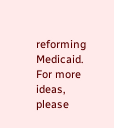reforming Medicaid. For more ideas, please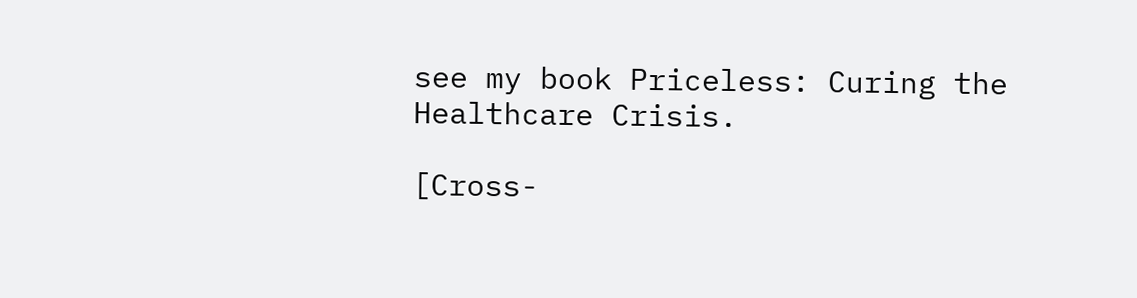see my book Priceless: Curing the Healthcare Crisis.

[Cross-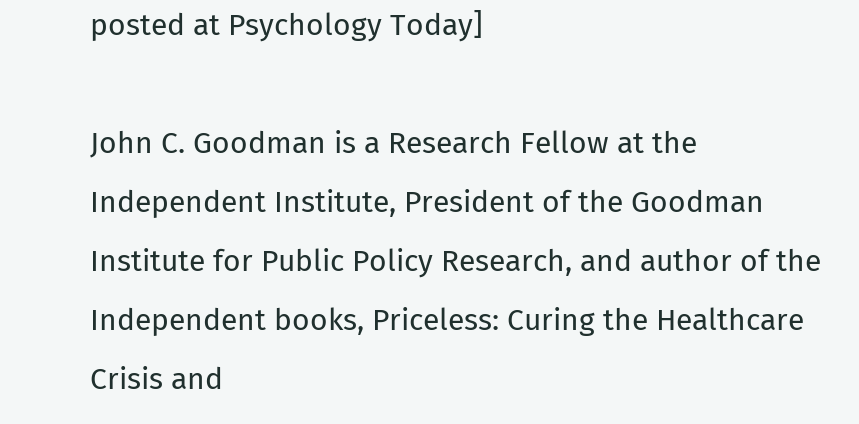posted at Psychology Today]

John C. Goodman is a Research Fellow at the Independent Institute, President of the Goodman Institute for Public Policy Research, and author of the Independent books, Priceless: Curing the Healthcare Crisis and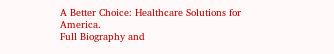A Better Choice: Healthcare Solutions for America.
Full Biography and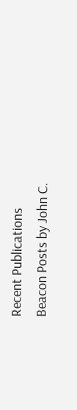Recent Publications
Beacon Posts by John C.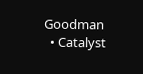Goodman
  • Catalyst